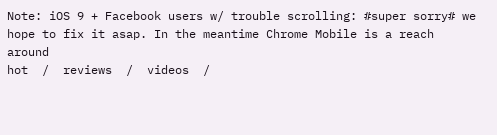Note: iOS 9 + Facebook users w/ trouble scrolling: #super sorry# we hope to fix it asap. In the meantime Chrome Mobile is a reach around
hot  /  reviews  /  videos  /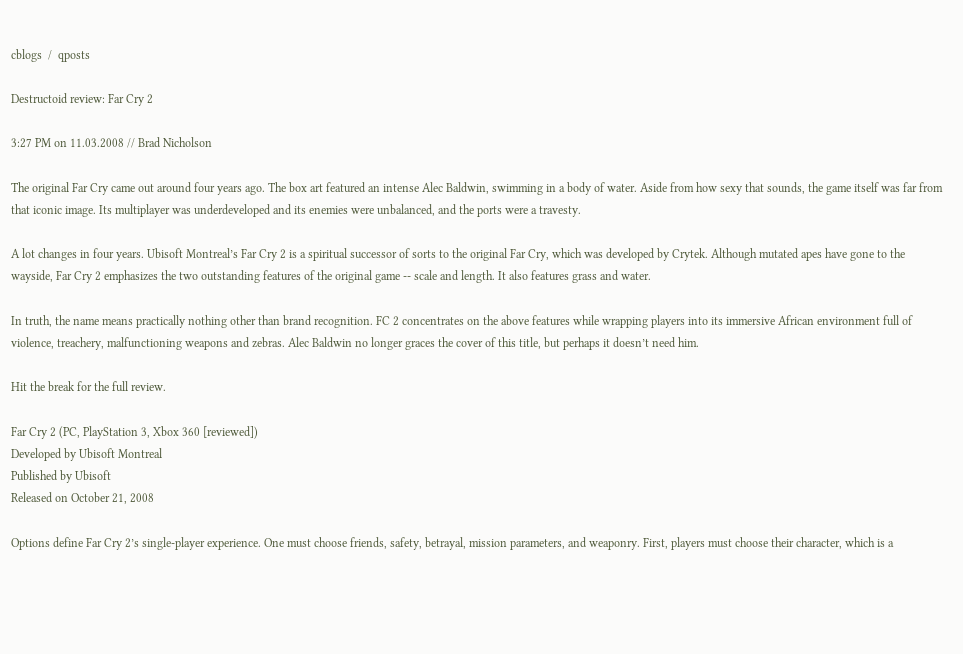cblogs  /  qposts

Destructoid review: Far Cry 2

3:27 PM on 11.03.2008 // Brad Nicholson

The original Far Cry came out around four years ago. The box art featured an intense Alec Baldwin, swimming in a body of water. Aside from how sexy that sounds, the game itself was far from that iconic image. Its multiplayer was underdeveloped and its enemies were unbalanced, and the ports were a travesty.

A lot changes in four years. Ubisoft Montreal’s Far Cry 2 is a spiritual successor of sorts to the original Far Cry, which was developed by Crytek. Although mutated apes have gone to the wayside, Far Cry 2 emphasizes the two outstanding features of the original game -- scale and length. It also features grass and water.

In truth, the name means practically nothing other than brand recognition. FC 2 concentrates on the above features while wrapping players into its immersive African environment full of violence, treachery, malfunctioning weapons and zebras. Alec Baldwin no longer graces the cover of this title, but perhaps it doesn’t need him.

Hit the break for the full review.

Far Cry 2 (PC, PlayStation 3, Xbox 360 [reviewed])
Developed by Ubisoft Montreal
Published by Ubisoft
Released on October 21, 2008

Options define Far Cry 2’s single-player experience. One must choose friends, safety, betrayal, mission parameters, and weaponry. First, players must choose their character, which is a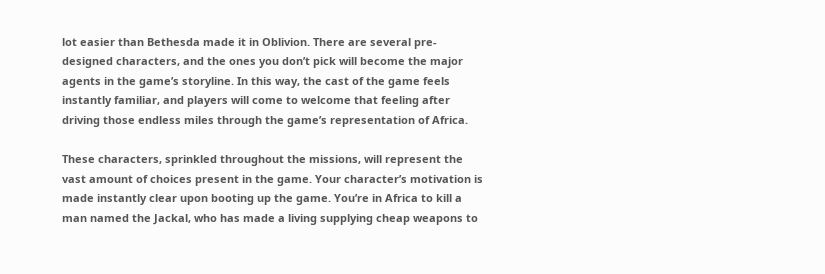lot easier than Bethesda made it in Oblivion. There are several pre-designed characters, and the ones you don’t pick will become the major agents in the game’s storyline. In this way, the cast of the game feels instantly familiar, and players will come to welcome that feeling after driving those endless miles through the game’s representation of Africa.

These characters, sprinkled throughout the missions, will represent the vast amount of choices present in the game. Your character’s motivation is made instantly clear upon booting up the game. You’re in Africa to kill a man named the Jackal, who has made a living supplying cheap weapons to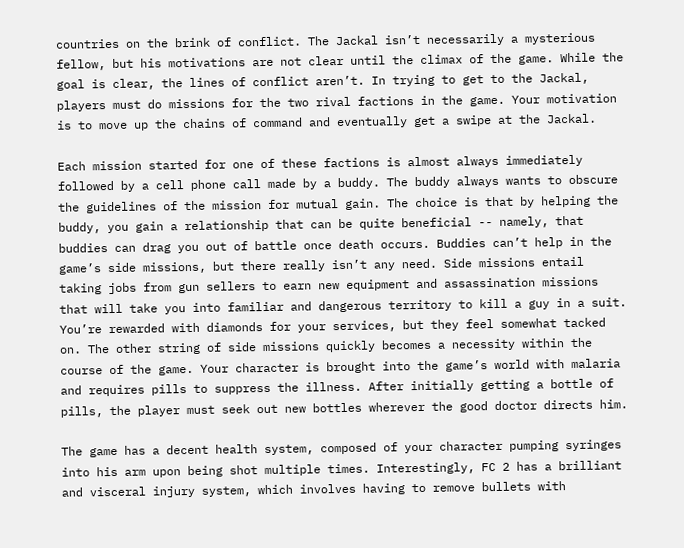countries on the brink of conflict. The Jackal isn’t necessarily a mysterious fellow, but his motivations are not clear until the climax of the game. While the goal is clear, the lines of conflict aren’t. In trying to get to the Jackal, players must do missions for the two rival factions in the game. Your motivation is to move up the chains of command and eventually get a swipe at the Jackal.

Each mission started for one of these factions is almost always immediately followed by a cell phone call made by a buddy. The buddy always wants to obscure the guidelines of the mission for mutual gain. The choice is that by helping the buddy, you gain a relationship that can be quite beneficial -- namely, that buddies can drag you out of battle once death occurs. Buddies can’t help in the game’s side missions, but there really isn’t any need. Side missions entail taking jobs from gun sellers to earn new equipment and assassination missions that will take you into familiar and dangerous territory to kill a guy in a suit. You’re rewarded with diamonds for your services, but they feel somewhat tacked on. The other string of side missions quickly becomes a necessity within the course of the game. Your character is brought into the game’s world with malaria and requires pills to suppress the illness. After initially getting a bottle of pills, the player must seek out new bottles wherever the good doctor directs him.

The game has a decent health system, composed of your character pumping syringes into his arm upon being shot multiple times. Interestingly, FC 2 has a brilliant and visceral injury system, which involves having to remove bullets with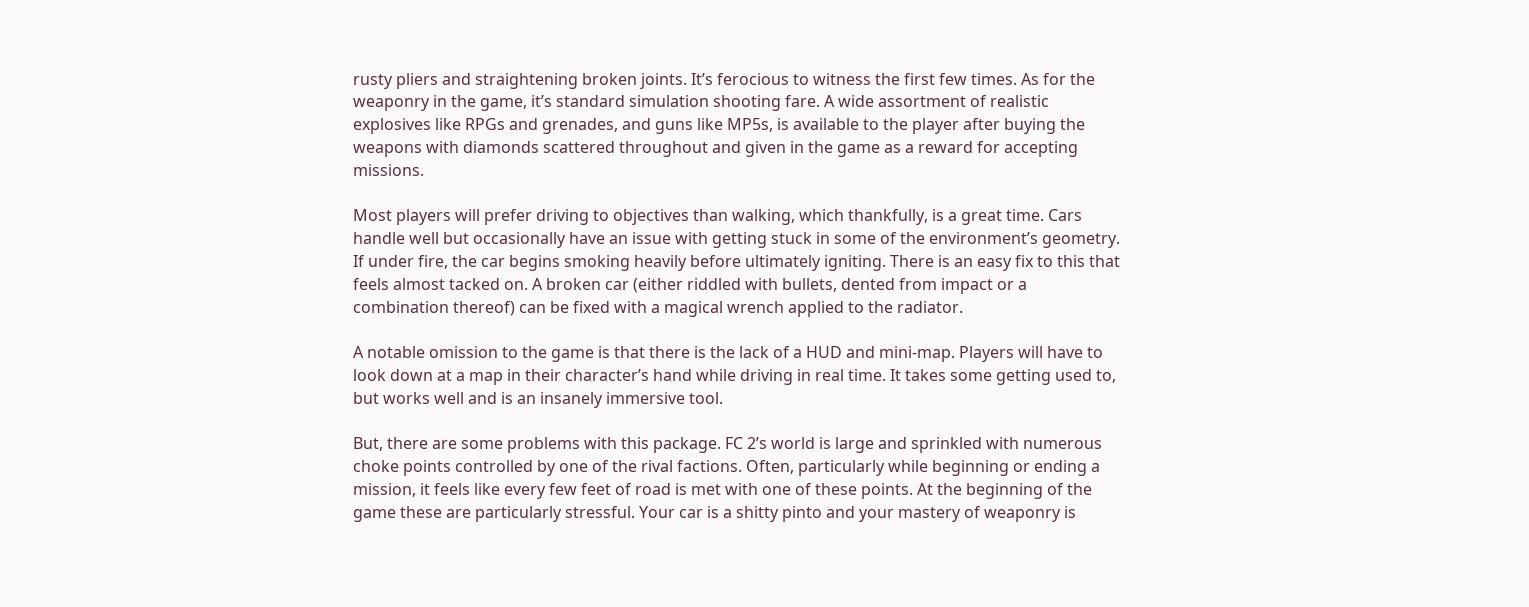rusty pliers and straightening broken joints. It’s ferocious to witness the first few times. As for the weaponry in the game, it’s standard simulation shooting fare. A wide assortment of realistic explosives like RPGs and grenades, and guns like MP5s, is available to the player after buying the weapons with diamonds scattered throughout and given in the game as a reward for accepting missions.

Most players will prefer driving to objectives than walking, which thankfully, is a great time. Cars handle well but occasionally have an issue with getting stuck in some of the environment’s geometry. If under fire, the car begins smoking heavily before ultimately igniting. There is an easy fix to this that feels almost tacked on. A broken car (either riddled with bullets, dented from impact or a combination thereof) can be fixed with a magical wrench applied to the radiator.

A notable omission to the game is that there is the lack of a HUD and mini-map. Players will have to look down at a map in their character’s hand while driving in real time. It takes some getting used to, but works well and is an insanely immersive tool.

But, there are some problems with this package. FC 2’s world is large and sprinkled with numerous choke points controlled by one of the rival factions. Often, particularly while beginning or ending a mission, it feels like every few feet of road is met with one of these points. At the beginning of the game these are particularly stressful. Your car is a shitty pinto and your mastery of weaponry is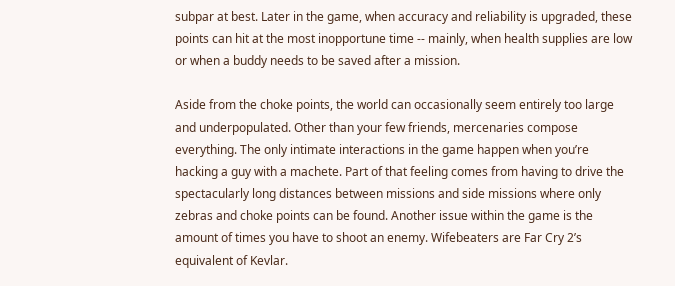subpar at best. Later in the game, when accuracy and reliability is upgraded, these points can hit at the most inopportune time -- mainly, when health supplies are low or when a buddy needs to be saved after a mission.

Aside from the choke points, the world can occasionally seem entirely too large and underpopulated. Other than your few friends, mercenaries compose everything. The only intimate interactions in the game happen when you’re hacking a guy with a machete. Part of that feeling comes from having to drive the spectacularly long distances between missions and side missions where only zebras and choke points can be found. Another issue within the game is the amount of times you have to shoot an enemy. Wifebeaters are Far Cry 2’s equivalent of Kevlar.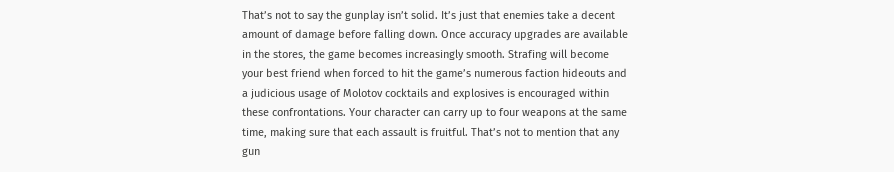That’s not to say the gunplay isn’t solid. It’s just that enemies take a decent amount of damage before falling down. Once accuracy upgrades are available in the stores, the game becomes increasingly smooth. Strafing will become your best friend when forced to hit the game’s numerous faction hideouts and a judicious usage of Molotov cocktails and explosives is encouraged within these confrontations. Your character can carry up to four weapons at the same time, making sure that each assault is fruitful. That’s not to mention that any gun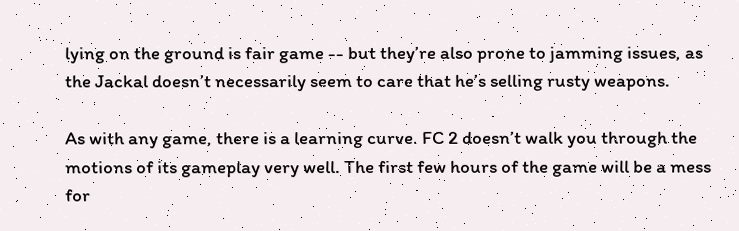lying on the ground is fair game -- but they’re also prone to jamming issues, as the Jackal doesn’t necessarily seem to care that he’s selling rusty weapons.

As with any game, there is a learning curve. FC 2 doesn’t walk you through the motions of its gameplay very well. The first few hours of the game will be a mess for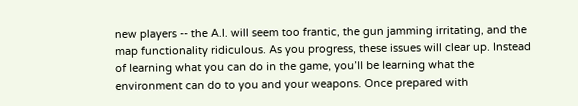new players -- the A.I. will seem too frantic, the gun jamming irritating, and the map functionality ridiculous. As you progress, these issues will clear up. Instead of learning what you can do in the game, you’ll be learning what the environment can do to you and your weapons. Once prepared with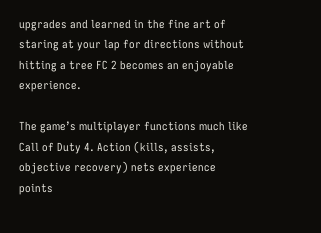upgrades and learned in the fine art of staring at your lap for directions without hitting a tree FC 2 becomes an enjoyable experience.

The game’s multiplayer functions much like Call of Duty 4. Action (kills, assists, objective recovery) nets experience points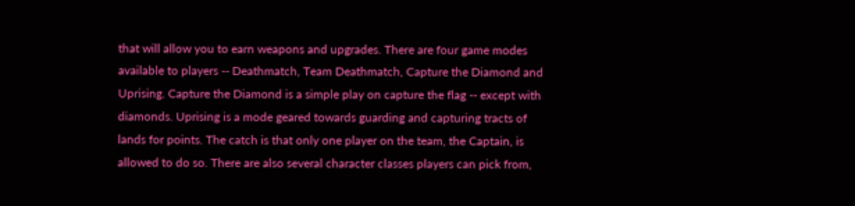that will allow you to earn weapons and upgrades. There are four game modes available to players -- Deathmatch, Team Deathmatch, Capture the Diamond and Uprising. Capture the Diamond is a simple play on capture the flag -- except with diamonds. Uprising is a mode geared towards guarding and capturing tracts of lands for points. The catch is that only one player on the team, the Captain, is allowed to do so. There are also several character classes players can pick from,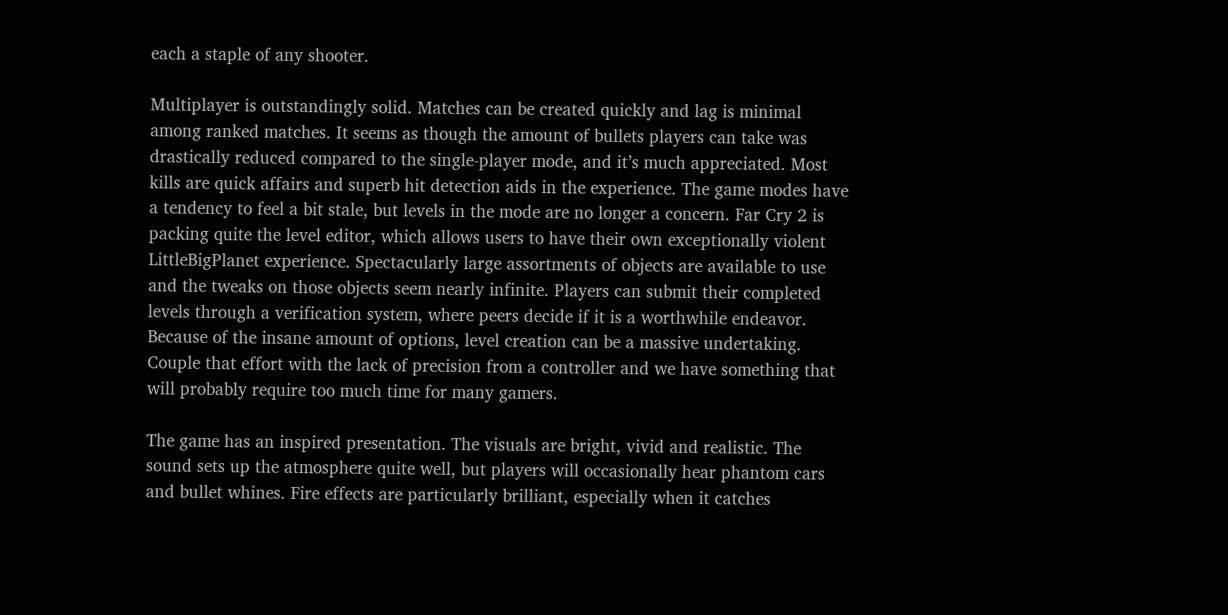each a staple of any shooter.

Multiplayer is outstandingly solid. Matches can be created quickly and lag is minimal among ranked matches. It seems as though the amount of bullets players can take was drastically reduced compared to the single-player mode, and it’s much appreciated. Most kills are quick affairs and superb hit detection aids in the experience. The game modes have a tendency to feel a bit stale, but levels in the mode are no longer a concern. Far Cry 2 is packing quite the level editor, which allows users to have their own exceptionally violent LittleBigPlanet experience. Spectacularly large assortments of objects are available to use and the tweaks on those objects seem nearly infinite. Players can submit their completed levels through a verification system, where peers decide if it is a worthwhile endeavor. Because of the insane amount of options, level creation can be a massive undertaking. Couple that effort with the lack of precision from a controller and we have something that will probably require too much time for many gamers.

The game has an inspired presentation. The visuals are bright, vivid and realistic. The sound sets up the atmosphere quite well, but players will occasionally hear phantom cars and bullet whines. Fire effects are particularly brilliant, especially when it catches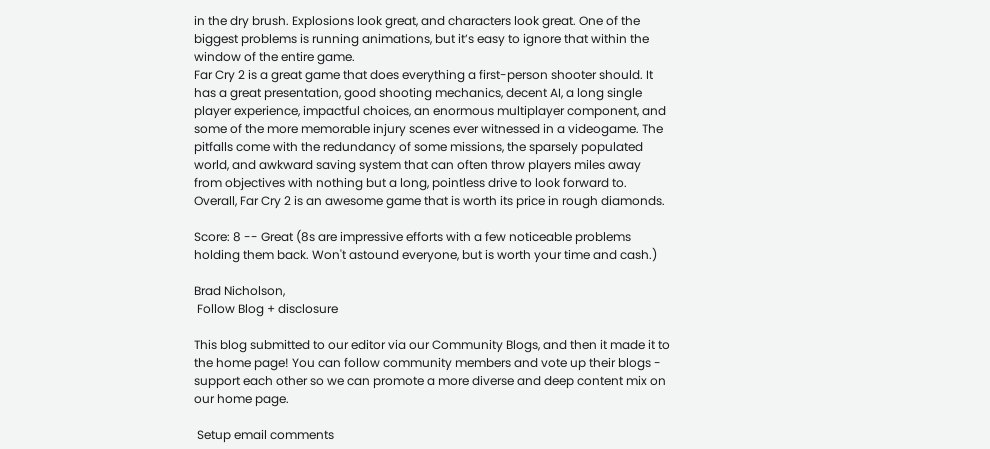in the dry brush. Explosions look great, and characters look great. One of the biggest problems is running animations, but it’s easy to ignore that within the window of the entire game.
Far Cry 2 is a great game that does everything a first-person shooter should. It has a great presentation, good shooting mechanics, decent AI, a long single player experience, impactful choices, an enormous multiplayer component, and some of the more memorable injury scenes ever witnessed in a videogame. The pitfalls come with the redundancy of some missions, the sparsely populated world, and awkward saving system that can often throw players miles away from objectives with nothing but a long, pointless drive to look forward to. Overall, Far Cry 2 is an awesome game that is worth its price in rough diamonds.

Score: 8 -- Great (8s are impressive efforts with a few noticeable problems holding them back. Won't astound everyone, but is worth your time and cash.)

Brad Nicholson,
 Follow Blog + disclosure

This blog submitted to our editor via our Community Blogs, and then it made it to the home page! You can follow community members and vote up their blogs - support each other so we can promote a more diverse and deep content mix on our home page.

 Setup email comments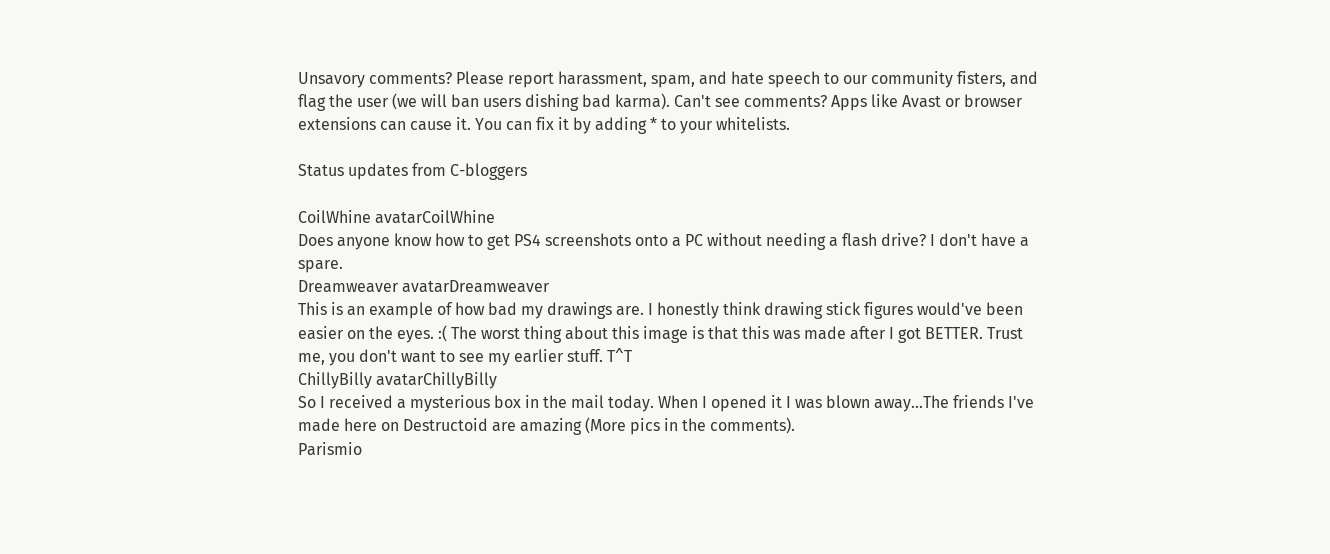Unsavory comments? Please report harassment, spam, and hate speech to our community fisters, and flag the user (we will ban users dishing bad karma). Can't see comments? Apps like Avast or browser extensions can cause it. You can fix it by adding * to your whitelists.

Status updates from C-bloggers

CoilWhine avatarCoilWhine
Does anyone know how to get PS4 screenshots onto a PC without needing a flash drive? I don't have a spare.
Dreamweaver avatarDreamweaver
This is an example of how bad my drawings are. I honestly think drawing stick figures would've been easier on the eyes. :( The worst thing about this image is that this was made after I got BETTER. Trust me, you don't want to see my earlier stuff. T^T
ChillyBilly avatarChillyBilly
So I received a mysterious box in the mail today. When I opened it I was blown away...The friends I've made here on Destructoid are amazing (More pics in the comments).
Parismio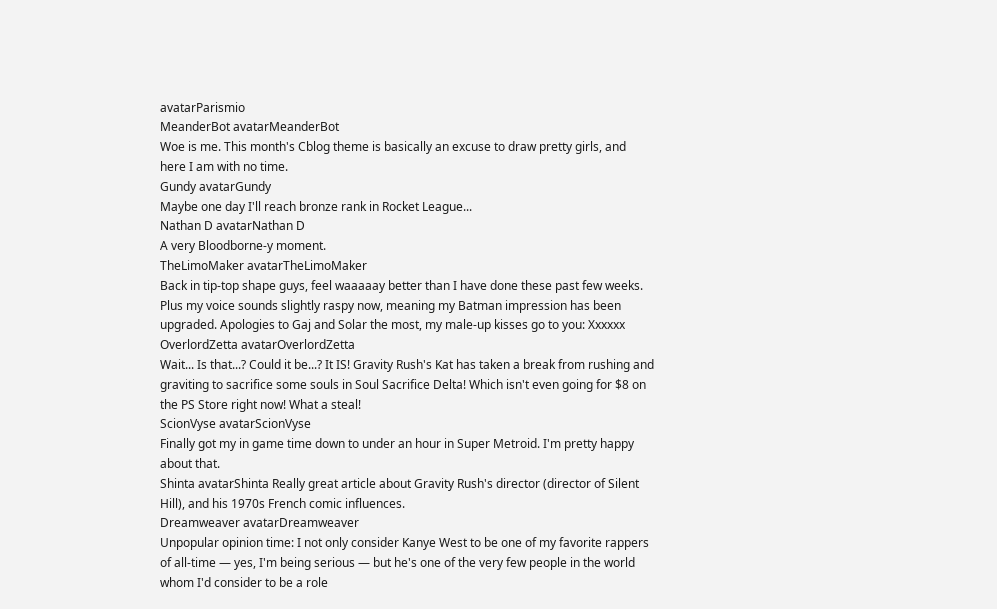avatarParismio
MeanderBot avatarMeanderBot
Woe is me. This month's Cblog theme is basically an excuse to draw pretty girls, and here I am with no time.
Gundy avatarGundy
Maybe one day I'll reach bronze rank in Rocket League...
Nathan D avatarNathan D
A very Bloodborne-y moment.
TheLimoMaker avatarTheLimoMaker
Back in tip-top shape guys, feel waaaaay better than I have done these past few weeks. Plus my voice sounds slightly raspy now, meaning my Batman impression has been upgraded. Apologies to Gaj and Solar the most, my male-up kisses go to you: Xxxxxx
OverlordZetta avatarOverlordZetta
Wait... Is that...? Could it be...? It IS! Gravity Rush's Kat has taken a break from rushing and graviting to sacrifice some souls in Soul Sacrifice Delta! Which isn't even going for $8 on the PS Store right now! What a steal!
ScionVyse avatarScionVyse
Finally got my in game time down to under an hour in Super Metroid. I'm pretty happy about that.
Shinta avatarShinta Really great article about Gravity Rush's director (director of Silent Hill), and his 1970s French comic influences.
Dreamweaver avatarDreamweaver
Unpopular opinion time: I not only consider Kanye West to be one of my favorite rappers of all-time — yes, I'm being serious — but he's one of the very few people in the world whom I'd consider to be a role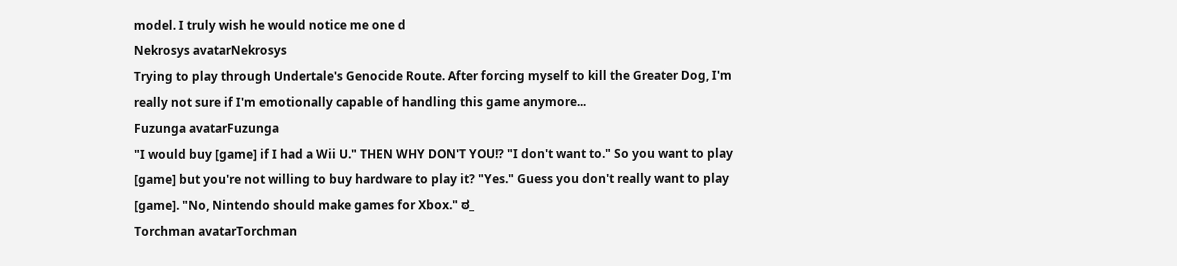model. I truly wish he would notice me one d
Nekrosys avatarNekrosys
Trying to play through Undertale's Genocide Route. After forcing myself to kill the Greater Dog, I'm really not sure if I'm emotionally capable of handling this game anymore...
Fuzunga avatarFuzunga
"I would buy [game] if I had a Wii U." THEN WHY DON'T YOU!? "I don't want to." So you want to play [game] but you're not willing to buy hardware to play it? "Yes." Guess you don't really want to play [game]. "No, Nintendo should make games for Xbox." ಠ_
Torchman avatarTorchman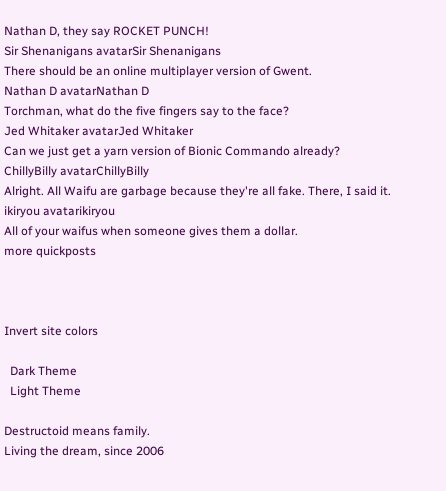Nathan D, they say ROCKET PUNCH!
Sir Shenanigans avatarSir Shenanigans
There should be an online multiplayer version of Gwent.
Nathan D avatarNathan D
Torchman, what do the five fingers say to the face?
Jed Whitaker avatarJed Whitaker
Can we just get a yarn version of Bionic Commando already?
ChillyBilly avatarChillyBilly
Alright. All Waifu are garbage because they're all fake. There, I said it.
ikiryou avatarikiryou
All of your waifus when someone gives them a dollar.
more quickposts



Invert site colors

  Dark Theme
  Light Theme

Destructoid means family.
Living the dream, since 2006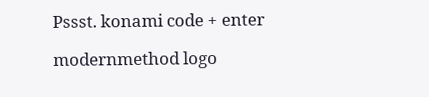Pssst. konami code + enter

modernmethod logo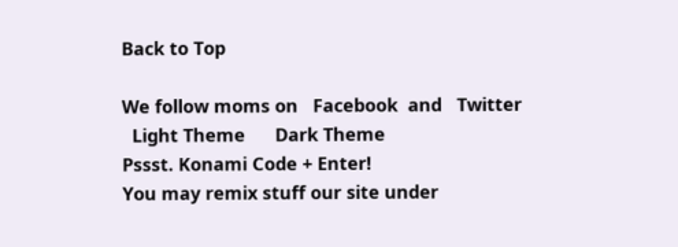Back to Top

We follow moms on   Facebook  and   Twitter
  Light Theme      Dark Theme
Pssst. Konami Code + Enter!
You may remix stuff our site under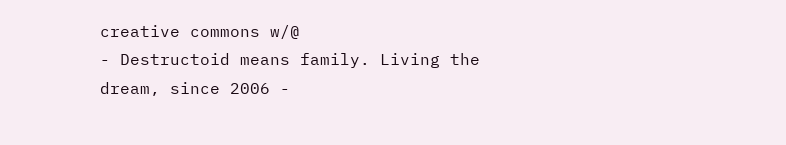creative commons w/@
- Destructoid means family. Living the dream, since 2006 -